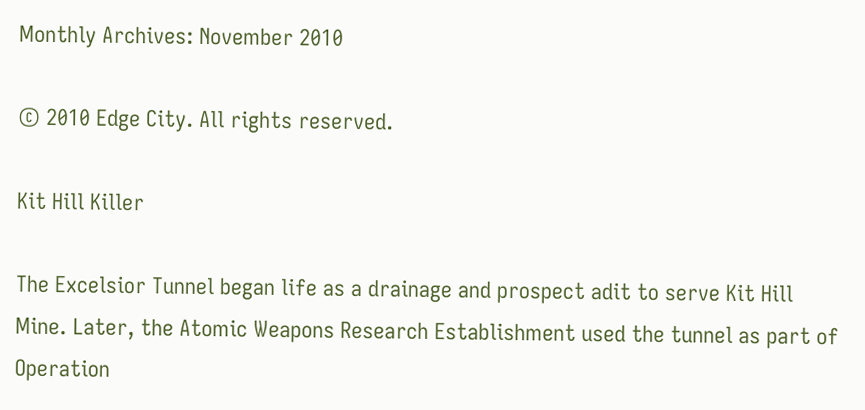Monthly Archives: November 2010

© 2010 Edge City. All rights reserved.

Kit Hill Killer

The Excelsior Tunnel began life as a drainage and prospect adit to serve Kit Hill Mine. Later, the Atomic Weapons Research Establishment used the tunnel as part of Operation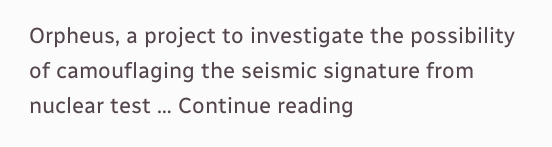Orpheus, a project to investigate the possibility of camouflaging the seismic signature from nuclear test … Continue reading